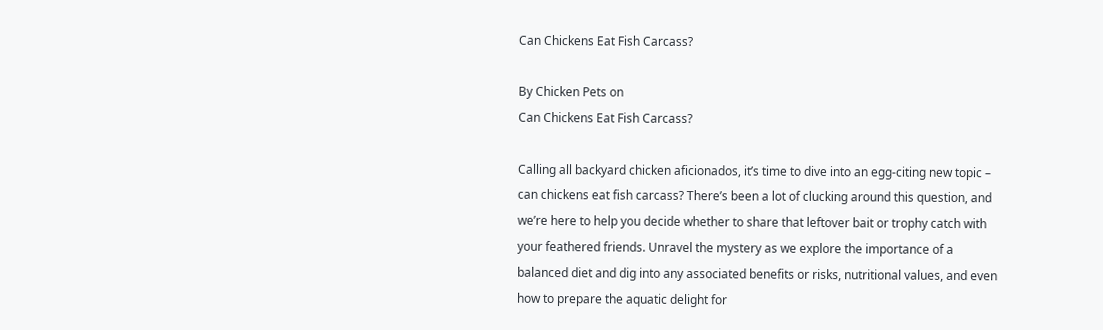Can Chickens Eat Fish Carcass?

By Chicken Pets on
Can Chickens Eat Fish Carcass?

Calling all backyard chicken aficionados, it’s time to dive into an egg-citing new topic – can chickens eat fish carcass? There’s been a lot of clucking around this question, and we’re here to help you decide whether to share that leftover bait or trophy catch with your feathered friends. Unravel the mystery as we explore the importance of a balanced diet and dig into any associated benefits or risks, nutritional values, and even how to prepare the aquatic delight for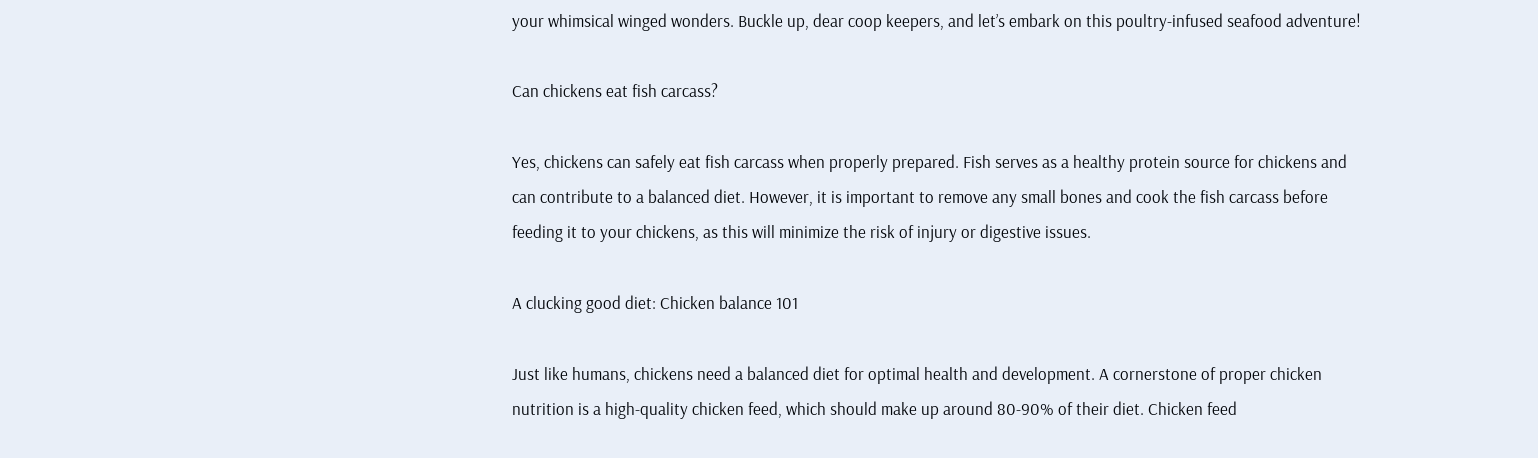your whimsical winged wonders. Buckle up, dear coop keepers, and let’s embark on this poultry-infused seafood adventure!

Can chickens eat fish carcass?

Yes, chickens can safely eat fish carcass when properly prepared. Fish serves as a healthy protein source for chickens and can contribute to a balanced diet. However, it is important to remove any small bones and cook the fish carcass before feeding it to your chickens, as this will minimize the risk of injury or digestive issues.

A clucking good diet: Chicken balance 101

Just like humans, chickens need a balanced diet for optimal health and development. A cornerstone of proper chicken nutrition is a high-quality chicken feed, which should make up around 80-90% of their diet. Chicken feed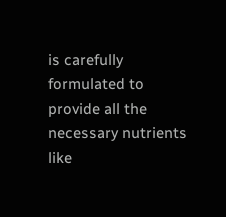is carefully formulated to provide all the necessary nutrients like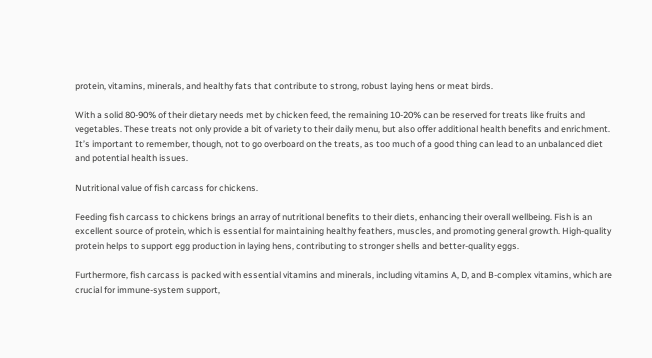protein, vitamins, minerals, and healthy fats that contribute to strong, robust laying hens or meat birds.

With a solid 80-90% of their dietary needs met by chicken feed, the remaining 10-20% can be reserved for treats like fruits and vegetables. These treats not only provide a bit of variety to their daily menu, but also offer additional health benefits and enrichment. It’s important to remember, though, not to go overboard on the treats, as too much of a good thing can lead to an unbalanced diet and potential health issues.

Nutritional value of fish carcass for chickens.

Feeding fish carcass to chickens brings an array of nutritional benefits to their diets, enhancing their overall wellbeing. Fish is an excellent source of protein, which is essential for maintaining healthy feathers, muscles, and promoting general growth. High-quality protein helps to support egg production in laying hens, contributing to stronger shells and better-quality eggs.

Furthermore, fish carcass is packed with essential vitamins and minerals, including vitamins A, D, and B-complex vitamins, which are crucial for immune-system support,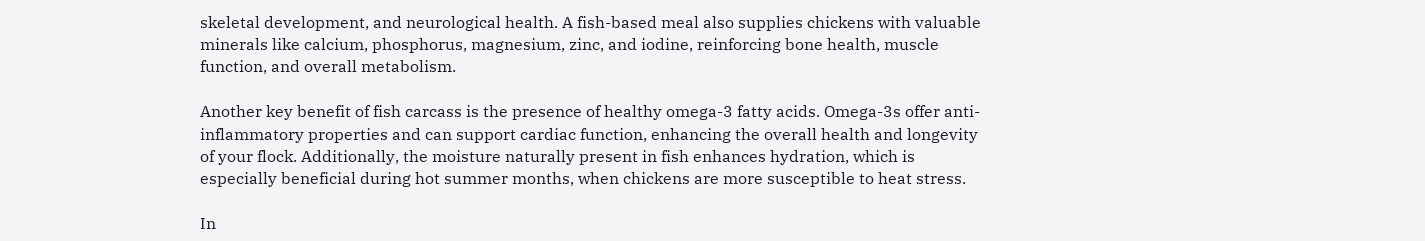skeletal development, and neurological health. A fish-based meal also supplies chickens with valuable minerals like calcium, phosphorus, magnesium, zinc, and iodine, reinforcing bone health, muscle function, and overall metabolism.

Another key benefit of fish carcass is the presence of healthy omega-3 fatty acids. Omega-3s offer anti-inflammatory properties and can support cardiac function, enhancing the overall health and longevity of your flock. Additionally, the moisture naturally present in fish enhances hydration, which is especially beneficial during hot summer months, when chickens are more susceptible to heat stress.

In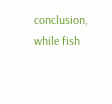conclusion, while fish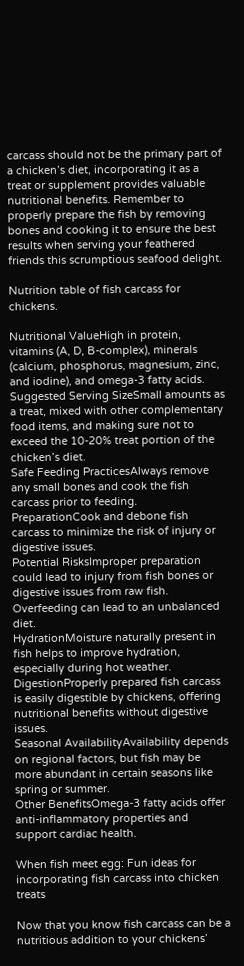carcass should not be the primary part of a chicken’s diet, incorporating it as a treat or supplement provides valuable nutritional benefits. Remember to properly prepare the fish by removing bones and cooking it to ensure the best results when serving your feathered friends this scrumptious seafood delight.

Nutrition table of fish carcass for chickens.

Nutritional ValueHigh in protein, vitamins (A, D, B-complex), minerals (calcium, phosphorus, magnesium, zinc, and iodine), and omega-3 fatty acids.
Suggested Serving SizeSmall amounts as a treat, mixed with other complementary food items, and making sure not to exceed the 10-20% treat portion of the chicken’s diet.
Safe Feeding PracticesAlways remove any small bones and cook the fish carcass prior to feeding.
PreparationCook and debone fish carcass to minimize the risk of injury or digestive issues.
Potential RisksImproper preparation could lead to injury from fish bones or digestive issues from raw fish. Overfeeding can lead to an unbalanced diet.
HydrationMoisture naturally present in fish helps to improve hydration, especially during hot weather.
DigestionProperly prepared fish carcass is easily digestible by chickens, offering nutritional benefits without digestive issues.
Seasonal AvailabilityAvailability depends on regional factors, but fish may be more abundant in certain seasons like spring or summer.
Other BenefitsOmega-3 fatty acids offer anti-inflammatory properties and support cardiac health.

When fish meet egg: Fun ideas for incorporating fish carcass into chicken treats

Now that you know fish carcass can be a nutritious addition to your chickens’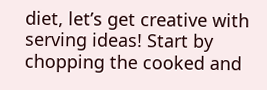diet, let’s get creative with serving ideas! Start by chopping the cooked and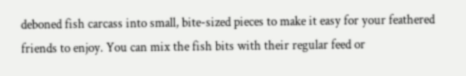deboned fish carcass into small, bite-sized pieces to make it easy for your feathered friends to enjoy. You can mix the fish bits with their regular feed or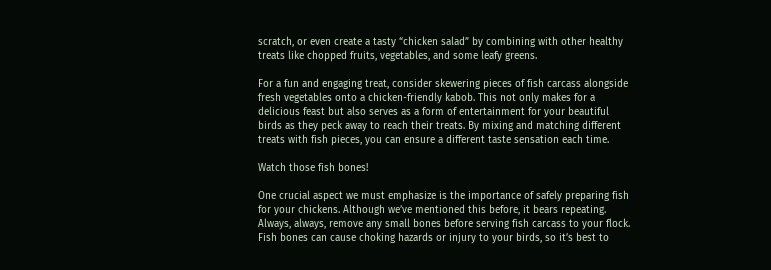scratch, or even create a tasty “chicken salad” by combining with other healthy treats like chopped fruits, vegetables, and some leafy greens.

For a fun and engaging treat, consider skewering pieces of fish carcass alongside fresh vegetables onto a chicken-friendly kabob. This not only makes for a delicious feast but also serves as a form of entertainment for your beautiful birds as they peck away to reach their treats. By mixing and matching different treats with fish pieces, you can ensure a different taste sensation each time.

Watch those fish bones!

One crucial aspect we must emphasize is the importance of safely preparing fish for your chickens. Although we’ve mentioned this before, it bears repeating. Always, always, remove any small bones before serving fish carcass to your flock. Fish bones can cause choking hazards or injury to your birds, so it’s best to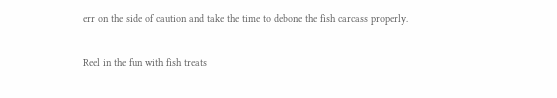err on the side of caution and take the time to debone the fish carcass properly.

Reel in the fun with fish treats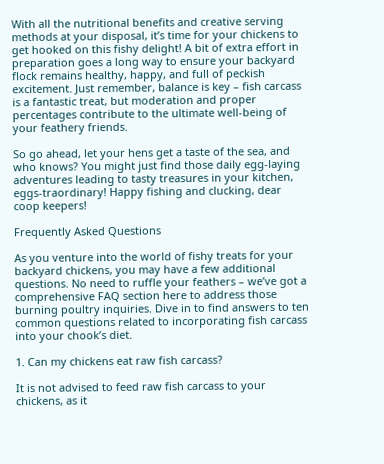With all the nutritional benefits and creative serving methods at your disposal, it’s time for your chickens to get hooked on this fishy delight! A bit of extra effort in preparation goes a long way to ensure your backyard flock remains healthy, happy, and full of peckish excitement. Just remember, balance is key – fish carcass is a fantastic treat, but moderation and proper percentages contribute to the ultimate well-being of your feathery friends.

So go ahead, let your hens get a taste of the sea, and who knows? You might just find those daily egg-laying adventures leading to tasty treasures in your kitchen, eggs-traordinary! Happy fishing and clucking, dear coop keepers!

Frequently Asked Questions

As you venture into the world of fishy treats for your backyard chickens, you may have a few additional questions. No need to ruffle your feathers – we’ve got a comprehensive FAQ section here to address those burning poultry inquiries. Dive in to find answers to ten common questions related to incorporating fish carcass into your chook’s diet.

1. Can my chickens eat raw fish carcass?

It is not advised to feed raw fish carcass to your chickens, as it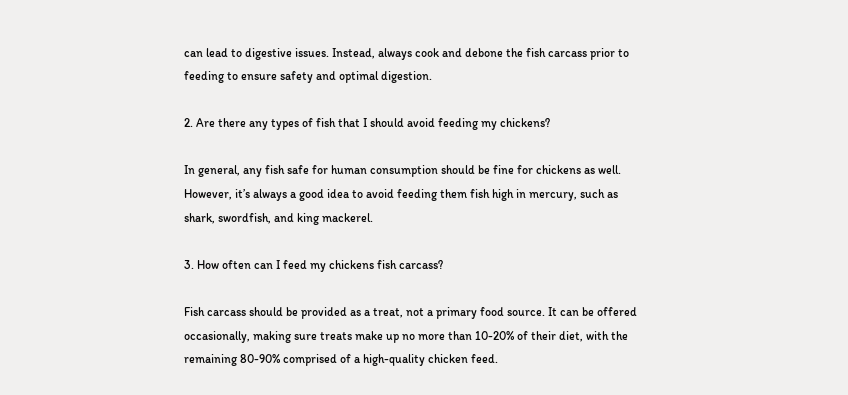can lead to digestive issues. Instead, always cook and debone the fish carcass prior to feeding to ensure safety and optimal digestion.

2. Are there any types of fish that I should avoid feeding my chickens?

In general, any fish safe for human consumption should be fine for chickens as well. However, it’s always a good idea to avoid feeding them fish high in mercury, such as shark, swordfish, and king mackerel.

3. How often can I feed my chickens fish carcass?

Fish carcass should be provided as a treat, not a primary food source. It can be offered occasionally, making sure treats make up no more than 10-20% of their diet, with the remaining 80-90% comprised of a high-quality chicken feed.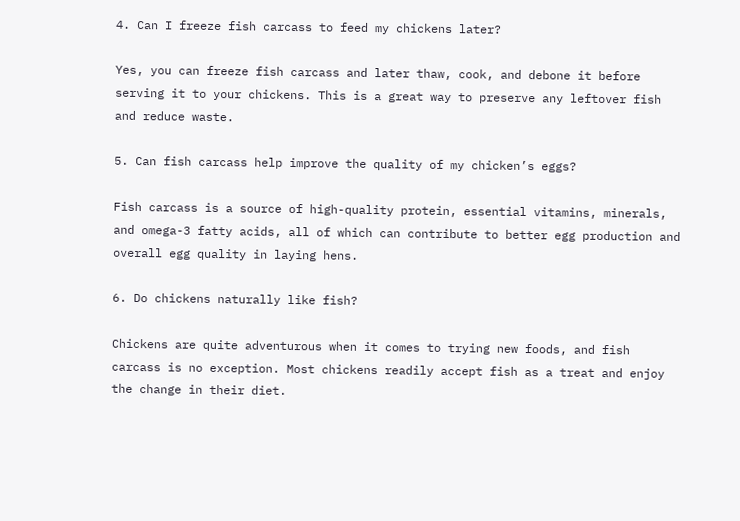4. Can I freeze fish carcass to feed my chickens later?

Yes, you can freeze fish carcass and later thaw, cook, and debone it before serving it to your chickens. This is a great way to preserve any leftover fish and reduce waste.

5. Can fish carcass help improve the quality of my chicken’s eggs?

Fish carcass is a source of high-quality protein, essential vitamins, minerals, and omega-3 fatty acids, all of which can contribute to better egg production and overall egg quality in laying hens.

6. Do chickens naturally like fish?

Chickens are quite adventurous when it comes to trying new foods, and fish carcass is no exception. Most chickens readily accept fish as a treat and enjoy the change in their diet.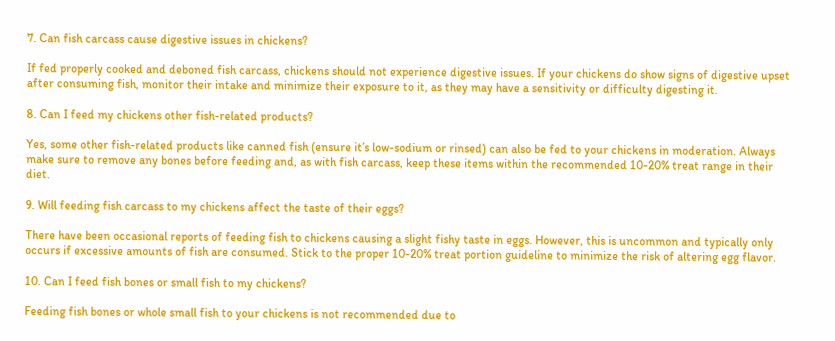7. Can fish carcass cause digestive issues in chickens?

If fed properly cooked and deboned fish carcass, chickens should not experience digestive issues. If your chickens do show signs of digestive upset after consuming fish, monitor their intake and minimize their exposure to it, as they may have a sensitivity or difficulty digesting it.

8. Can I feed my chickens other fish-related products?

Yes, some other fish-related products like canned fish (ensure it’s low-sodium or rinsed) can also be fed to your chickens in moderation. Always make sure to remove any bones before feeding and, as with fish carcass, keep these items within the recommended 10-20% treat range in their diet.

9. Will feeding fish carcass to my chickens affect the taste of their eggs?

There have been occasional reports of feeding fish to chickens causing a slight fishy taste in eggs. However, this is uncommon and typically only occurs if excessive amounts of fish are consumed. Stick to the proper 10-20% treat portion guideline to minimize the risk of altering egg flavor.

10. Can I feed fish bones or small fish to my chickens?

Feeding fish bones or whole small fish to your chickens is not recommended due to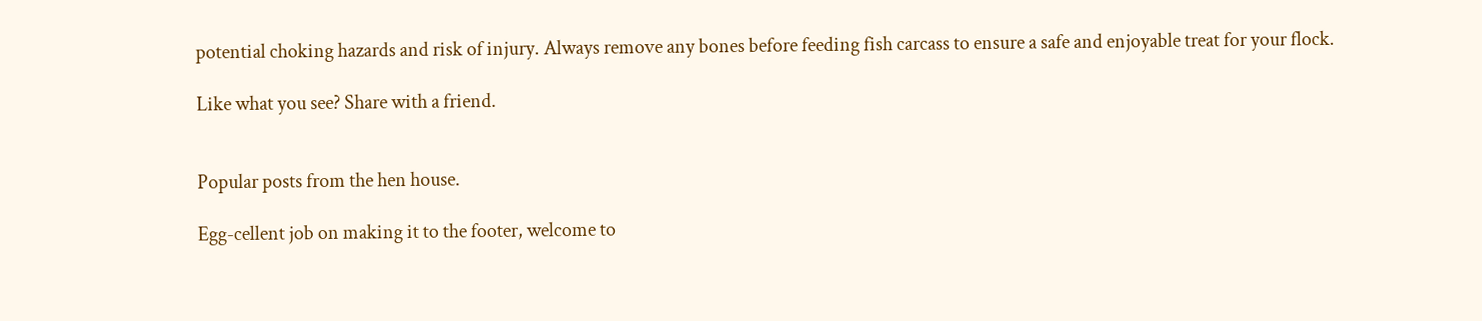potential choking hazards and risk of injury. Always remove any bones before feeding fish carcass to ensure a safe and enjoyable treat for your flock.

Like what you see? Share with a friend.


Popular posts from the hen house.

Egg-cellent job on making it to the footer, welcome to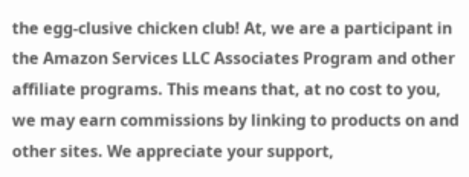the egg-clusive chicken club! At, we are a participant in the Amazon Services LLC Associates Program and other affiliate programs. This means that, at no cost to you, we may earn commissions by linking to products on and other sites. We appreciate your support,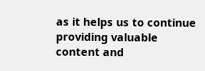as it helps us to continue providing valuable content and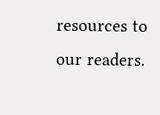resources to our readers.